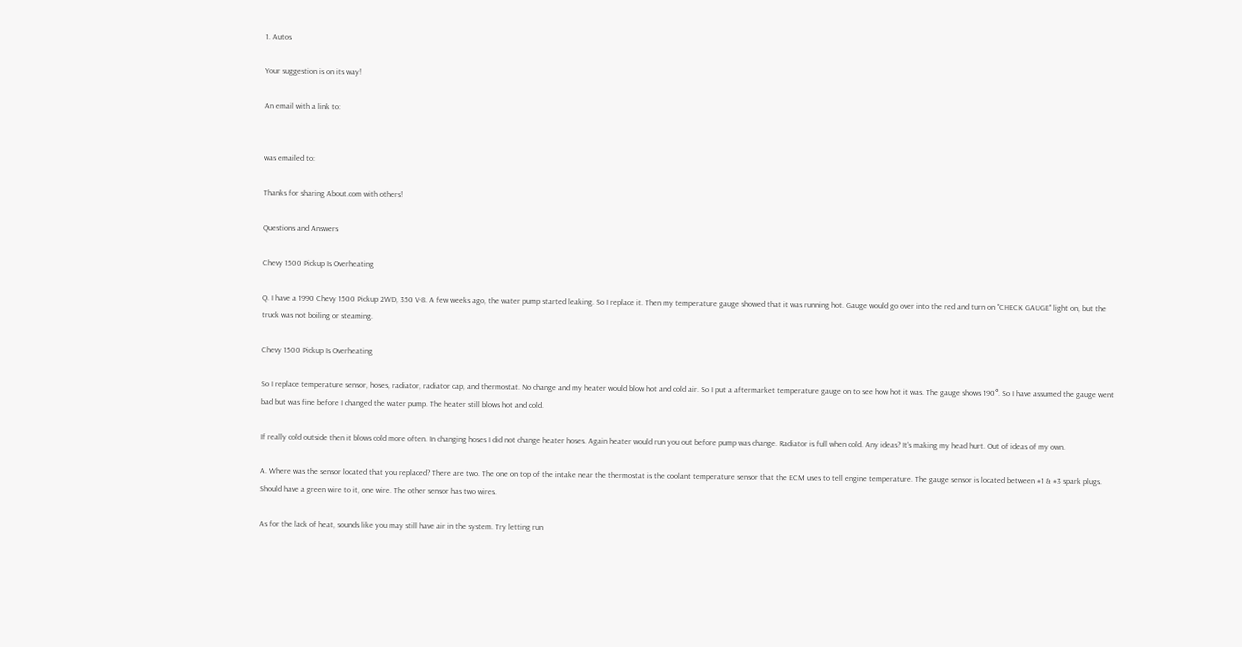1. Autos

Your suggestion is on its way!

An email with a link to:


was emailed to:

Thanks for sharing About.com with others!

Questions and Answers

Chevy 1500 Pickup Is Overheating

Q. I have a 1990 Chevy 1500 Pickup 2WD, 350 V-8. A few weeks ago, the water pump started leaking. So I replace it. Then my temperature gauge showed that it was running hot. Gauge would go over into the red and turn on "CHECK GAUGE" light on, but the truck was not boiling or steaming.

Chevy 1500 Pickup Is Overheating

So I replace temperature sensor, hoses, radiator, radiator cap, and thermostat. No change and my heater would blow hot and cold air. So I put a aftermarket temperature gauge on to see how hot it was. The gauge shows 190°. So I have assumed the gauge went bad but was fine before I changed the water pump. The heater still blows hot and cold.

If really cold outside then it blows cold more often. In changing hoses I did not change heater hoses. Again heater would run you out before pump was change. Radiator is full when cold. Any ideas? It's making my head hurt. Out of ideas of my own.

A. Where was the sensor located that you replaced? There are two. The one on top of the intake near the thermostat is the coolant temperature sensor that the ECM uses to tell engine temperature. The gauge sensor is located between #1 & #3 spark plugs. Should have a green wire to it, one wire. The other sensor has two wires.

As for the lack of heat, sounds like you may still have air in the system. Try letting run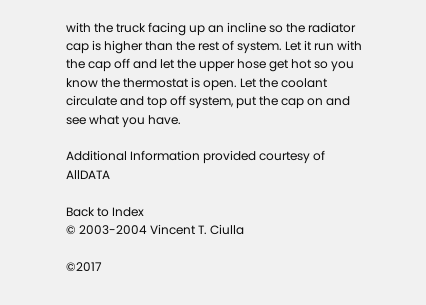with the truck facing up an incline so the radiator cap is higher than the rest of system. Let it run with the cap off and let the upper hose get hot so you know the thermostat is open. Let the coolant circulate and top off system, put the cap on and see what you have.

Additional Information provided courtesy of AllDATA

Back to Index
© 2003-2004 Vincent T. Ciulla

©2017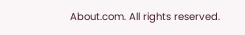About.com. All rights reserved.